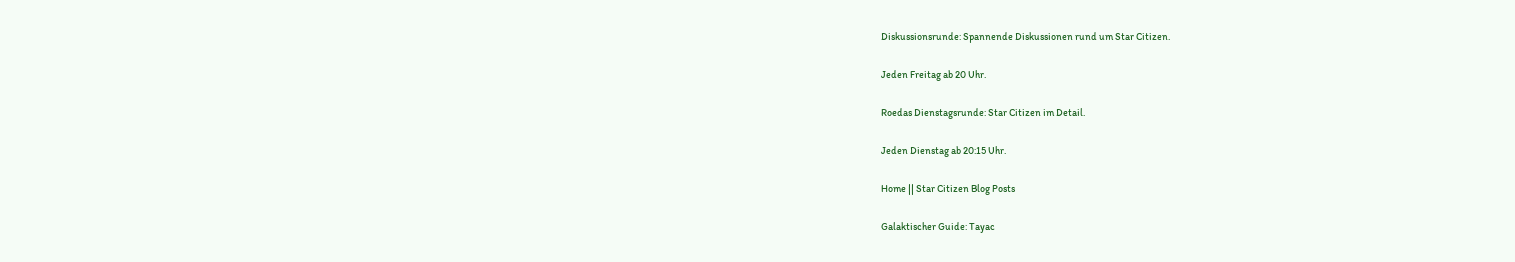Diskussionsrunde: Spannende Diskussionen rund um Star Citizen.

Jeden Freitag ab 20 Uhr.

Roedas Dienstagsrunde: Star Citizen im Detail.

Jeden Dienstag ab 20:15 Uhr.

Home || Star Citizen Blog Posts

Galaktischer Guide: Tayac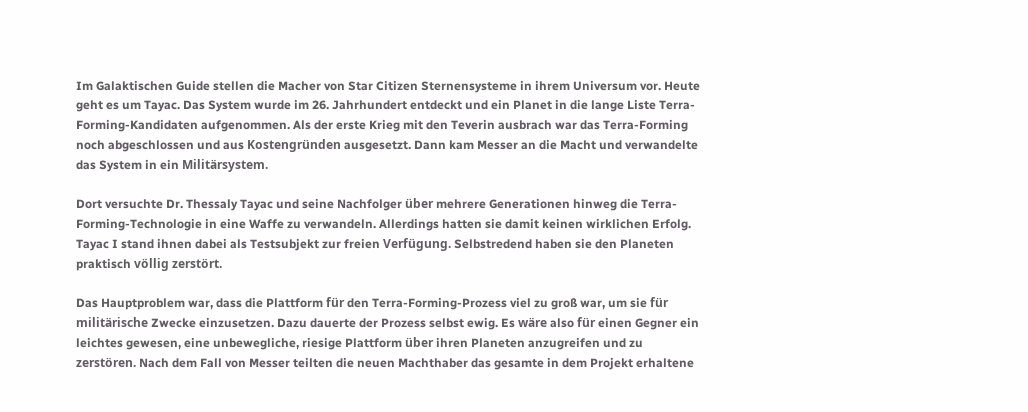Im Galaktischen Guide stellen die Macher von Star Citizen Sternensysteme in ihrem Universum vor. Heute geht es um Tayac. Das System wurde im 26. Jahrhundert entdeckt und ein Planet in die lange Liste Terra-Forming-Kandidaten aufgenommen. Als der erste Krieg mit den Teverin ausbrach war das Terra-Forming noch abgeschlossen und aus Kostengründen ausgesetzt. Dann kam Messer an die Macht und verwandelte das System in ein Militärsystem.

Dort versuchte Dr. Thessaly Tayac und seine Nachfolger über mehrere Generationen hinweg die Terra-Forming-Technologie in eine Waffe zu verwandeln. Allerdings hatten sie damit keinen wirklichen Erfolg. Tayac I stand ihnen dabei als Testsubjekt zur freien Verfügung. Selbstredend haben sie den Planeten praktisch völlig zerstört.

Das Hauptproblem war, dass die Plattform für den Terra-Forming-Prozess viel zu groß war, um sie für militärische Zwecke einzusetzen. Dazu dauerte der Prozess selbst ewig. Es wäre also für einen Gegner ein leichtes gewesen, eine unbewegliche, riesige Plattform über ihren Planeten anzugreifen und zu zerstören. Nach dem Fall von Messer teilten die neuen Machthaber das gesamte in dem Projekt erhaltene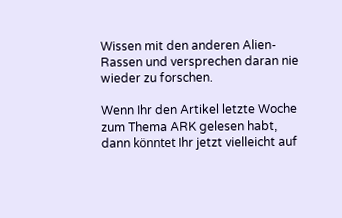Wissen mit den anderen Alien-Rassen und versprechen daran nie wieder zu forschen.

Wenn Ihr den Artikel letzte Woche zum Thema ARK gelesen habt, dann könntet Ihr jetzt vielleicht auf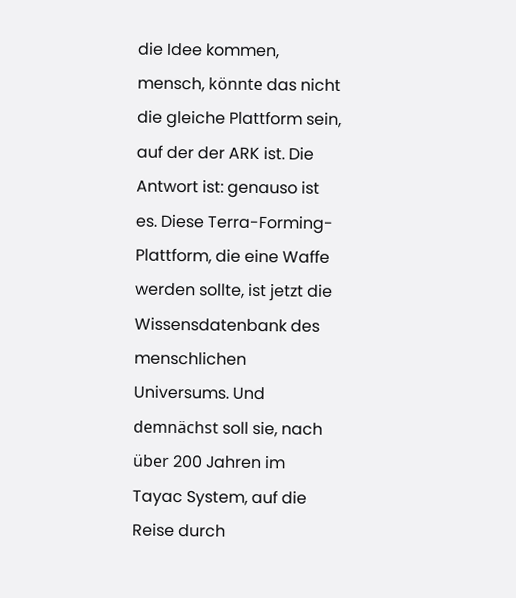die Idee kommen, mensch, könnte das nicht die gleiche Plattform sein, auf der der ARK ist. Die Antwort ist: genauso ist es. Diese Terra-Forming-Plattform, die eine Waffe werden sollte, ist jetzt die Wissensdatenbank des menschlichen Universums. Und demnächst soll sie, nach über 200 Jahren im Tayac System, auf die Reise durch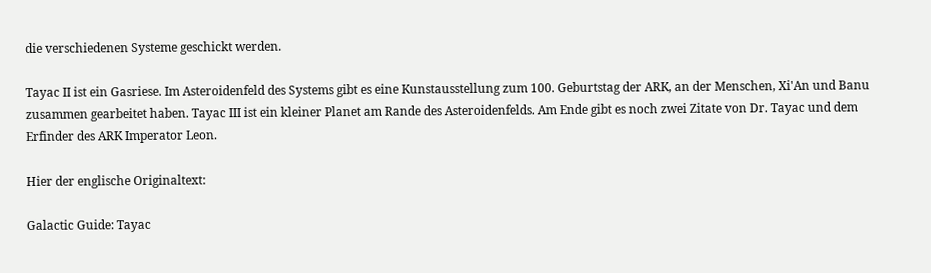die verschiedenen Systeme geschickt werden.

Tayac II ist ein Gasriese. Im Asteroidenfeld des Systems gibt es eine Kunstausstellung zum 100. Geburtstag der ARK, an der Menschen, Xi'An und Banu zusammen gearbeitet haben. Tayac III ist ein kleiner Planet am Rande des Asteroidenfelds. Am Ende gibt es noch zwei Zitate von Dr. Tayac und dem Erfinder des ARK Imperator Leon.

Hier der englische Originaltext:

Galactic Guide: Tayac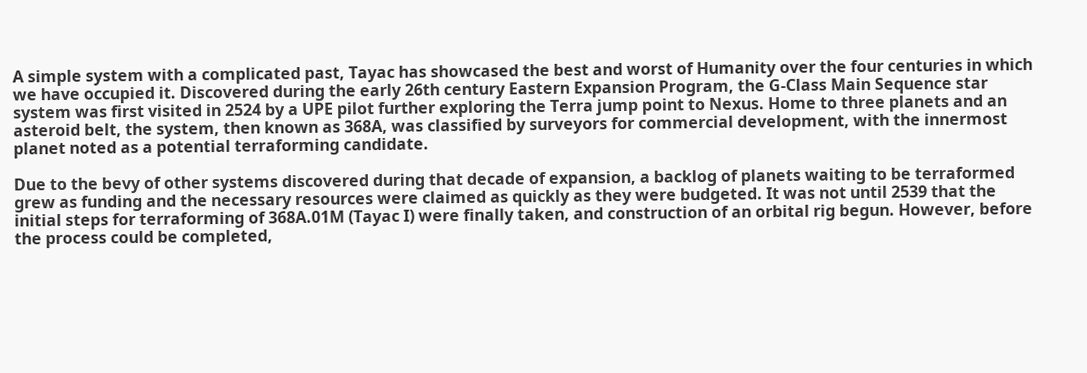A simple system with a complicated past, Tayac has showcased the best and worst of Humanity over the four centuries in which we have occupied it. Discovered during the early 26th century Eastern Expansion Program, the G-Class Main Sequence star system was first visited in 2524 by a UPE pilot further exploring the Terra jump point to Nexus. Home to three planets and an asteroid belt, the system, then known as 368A, was classified by surveyors for commercial development, with the innermost planet noted as a potential terraforming candidate.

Due to the bevy of other systems discovered during that decade of expansion, a backlog of planets waiting to be terraformed grew as funding and the necessary resources were claimed as quickly as they were budgeted. It was not until 2539 that the initial steps for terraforming of 368A.01M (Tayac I) were finally taken, and construction of an orbital rig begun. However, before the process could be completed,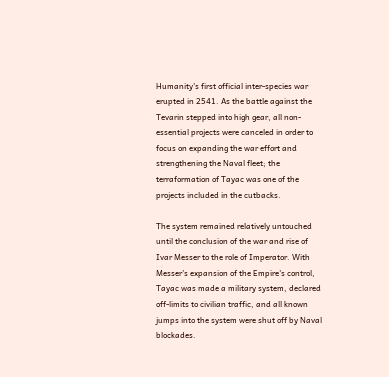Humanity's first official inter-species war erupted in 2541. As the battle against the Tevarin stepped into high gear, all non-essential projects were canceled in order to focus on expanding the war effort and strengthening the Naval fleet; the terraformation of Tayac was one of the projects included in the cutbacks.

The system remained relatively untouched until the conclusion of the war and rise of Ivar Messer to the role of Imperator. With Messer's expansion of the Empire's control, Tayac was made a military system, declared off-limits to civilian traffic, and all known jumps into the system were shut off by Naval blockades.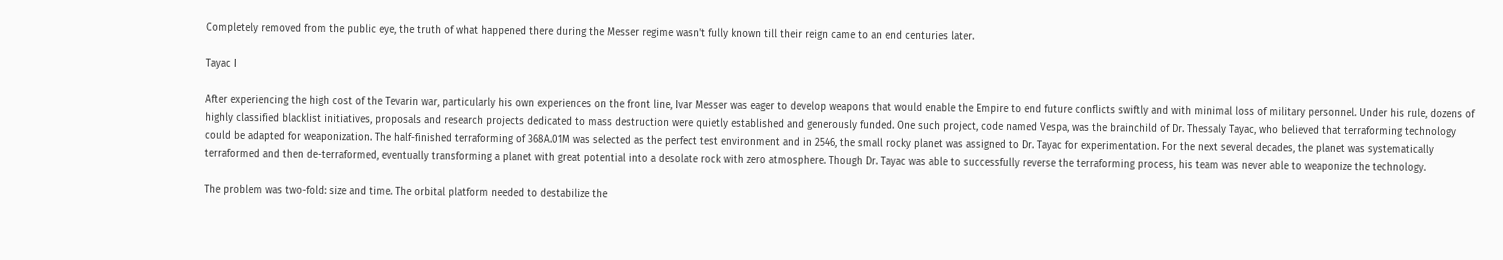Completely removed from the public eye, the truth of what happened there during the Messer regime wasn't fully known till their reign came to an end centuries later.

Tayac I

After experiencing the high cost of the Tevarin war, particularly his own experiences on the front line, Ivar Messer was eager to develop weapons that would enable the Empire to end future conflicts swiftly and with minimal loss of military personnel. Under his rule, dozens of highly classified blacklist initiatives, proposals and research projects dedicated to mass destruction were quietly established and generously funded. One such project, code named Vespa, was the brainchild of Dr. Thessaly Tayac, who believed that terraforming technology could be adapted for weaponization. The half-finished terraforming of 368A.01M was selected as the perfect test environment and in 2546, the small rocky planet was assigned to Dr. Tayac for experimentation. For the next several decades, the planet was systematically terraformed and then de-terraformed, eventually transforming a planet with great potential into a desolate rock with zero atmosphere. Though Dr. Tayac was able to successfully reverse the terraforming process, his team was never able to weaponize the technology.

The problem was two-fold: size and time. The orbital platform needed to destabilize the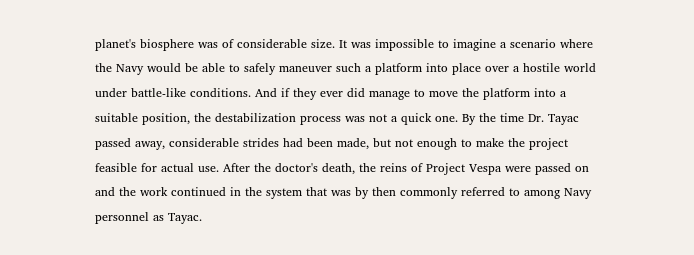planet's biosphere was of considerable size. It was impossible to imagine a scenario where the Navy would be able to safely maneuver such a platform into place over a hostile world under battle-like conditions. And if they ever did manage to move the platform into a suitable position, the destabilization process was not a quick one. By the time Dr. Tayac passed away, considerable strides had been made, but not enough to make the project feasible for actual use. After the doctor's death, the reins of Project Vespa were passed on and the work continued in the system that was by then commonly referred to among Navy personnel as Tayac.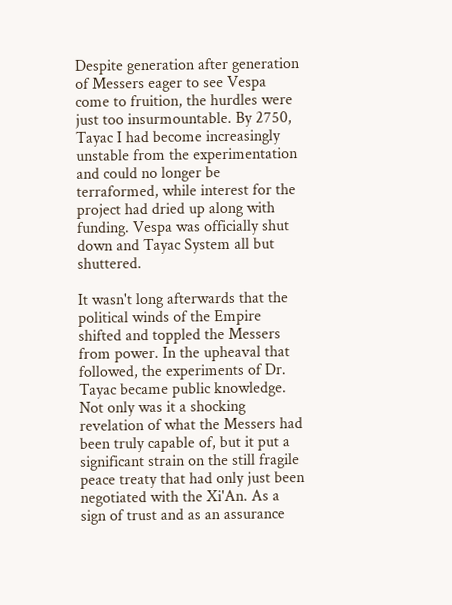Despite generation after generation of Messers eager to see Vespa come to fruition, the hurdles were just too insurmountable. By 2750, Tayac I had become increasingly unstable from the experimentation and could no longer be terraformed, while interest for the project had dried up along with funding. Vespa was officially shut down and Tayac System all but shuttered.

It wasn't long afterwards that the political winds of the Empire shifted and toppled the Messers from power. In the upheaval that followed, the experiments of Dr. Tayac became public knowledge. Not only was it a shocking revelation of what the Messers had been truly capable of, but it put a significant strain on the still fragile peace treaty that had only just been negotiated with the Xi'An. As a sign of trust and as an assurance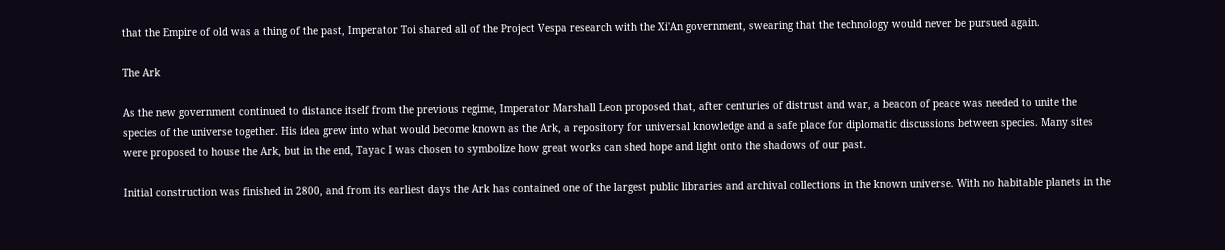that the Empire of old was a thing of the past, Imperator Toi shared all of the Project Vespa research with the Xi'An government, swearing that the technology would never be pursued again.

The Ark

As the new government continued to distance itself from the previous regime, Imperator Marshall Leon proposed that, after centuries of distrust and war, a beacon of peace was needed to unite the species of the universe together. His idea grew into what would become known as the Ark, a repository for universal knowledge and a safe place for diplomatic discussions between species. Many sites were proposed to house the Ark, but in the end, Tayac I was chosen to symbolize how great works can shed hope and light onto the shadows of our past.

Initial construction was finished in 2800, and from its earliest days the Ark has contained one of the largest public libraries and archival collections in the known universe. With no habitable planets in the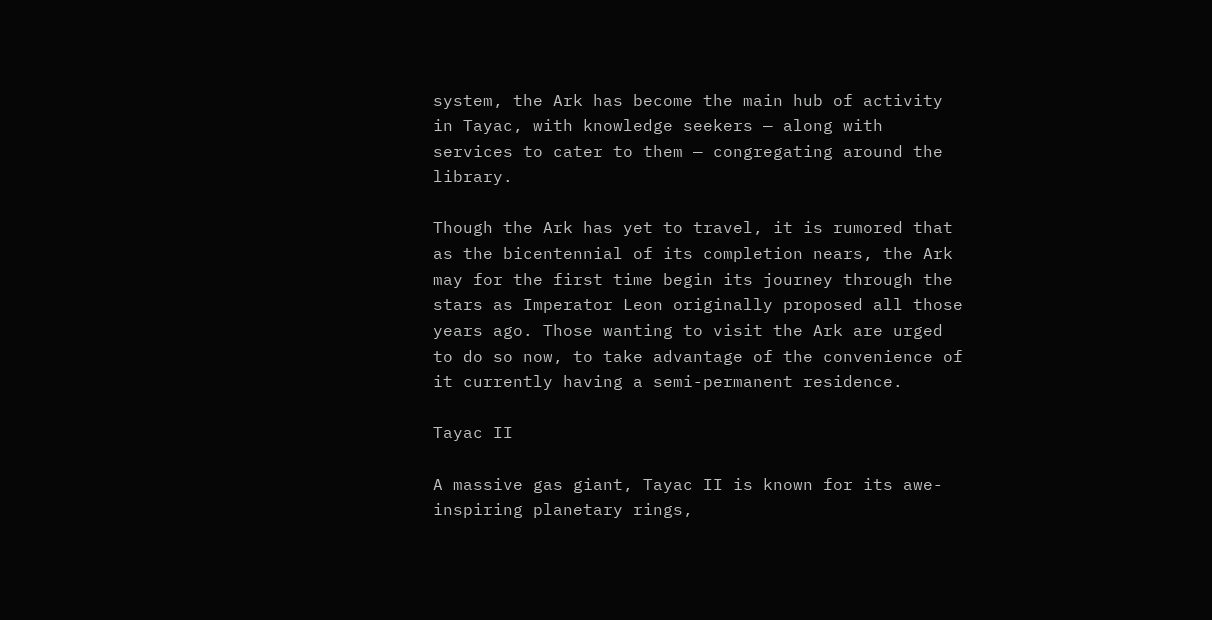system, the Ark has become the main hub of activity in Tayac, with knowledge seekers — along with services to cater to them — congregating around the library.

Though the Ark has yet to travel, it is rumored that as the bicentennial of its completion nears, the Ark may for the first time begin its journey through the stars as Imperator Leon originally proposed all those years ago. Those wanting to visit the Ark are urged to do so now, to take advantage of the convenience of it currently having a semi-permanent residence.

Tayac II

A massive gas giant, Tayac II is known for its awe-inspiring planetary rings,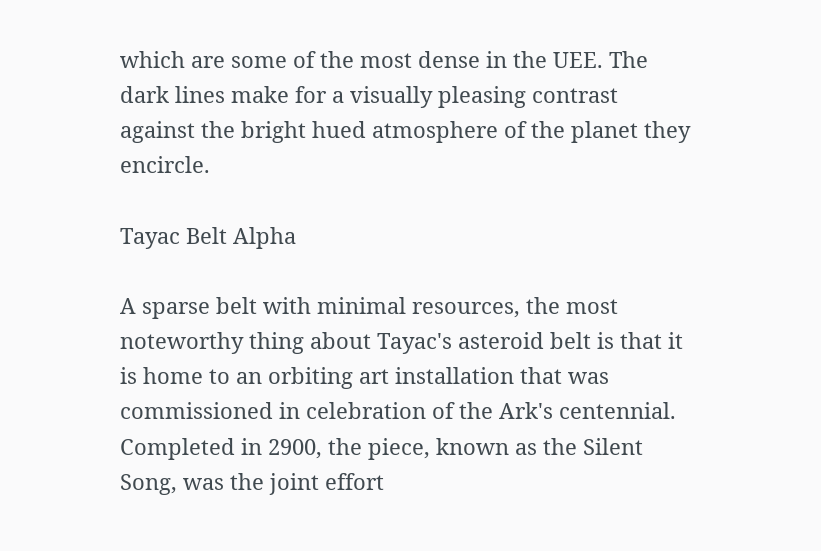which are some of the most dense in the UEE. The dark lines make for a visually pleasing contrast against the bright hued atmosphere of the planet they encircle.

Tayac Belt Alpha

A sparse belt with minimal resources, the most noteworthy thing about Tayac's asteroid belt is that it is home to an orbiting art installation that was commissioned in celebration of the Ark's centennial. Completed in 2900, the piece, known as the Silent Song, was the joint effort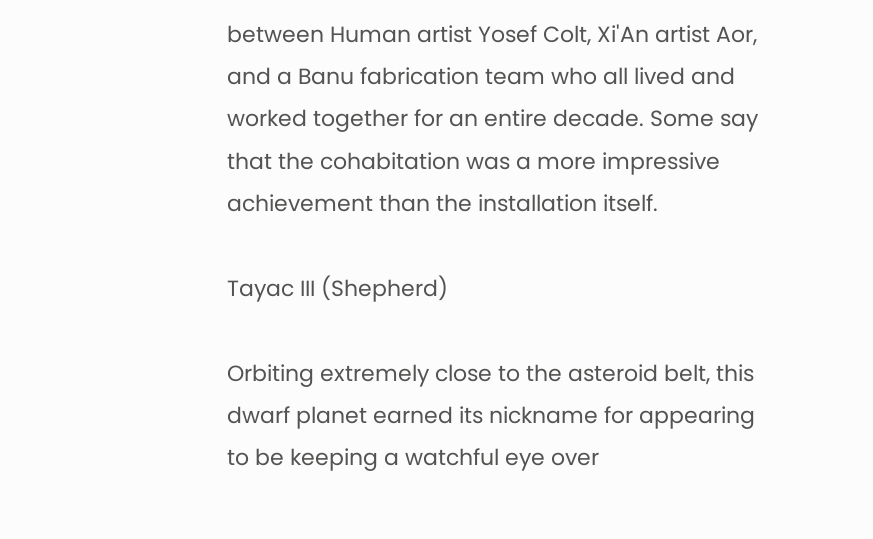between Human artist Yosef Colt, Xi'An artist Aor, and a Banu fabrication team who all lived and worked together for an entire decade. Some say that the cohabitation was a more impressive achievement than the installation itself.

Tayac III (Shepherd)

Orbiting extremely close to the asteroid belt, this dwarf planet earned its nickname for appearing to be keeping a watchful eye over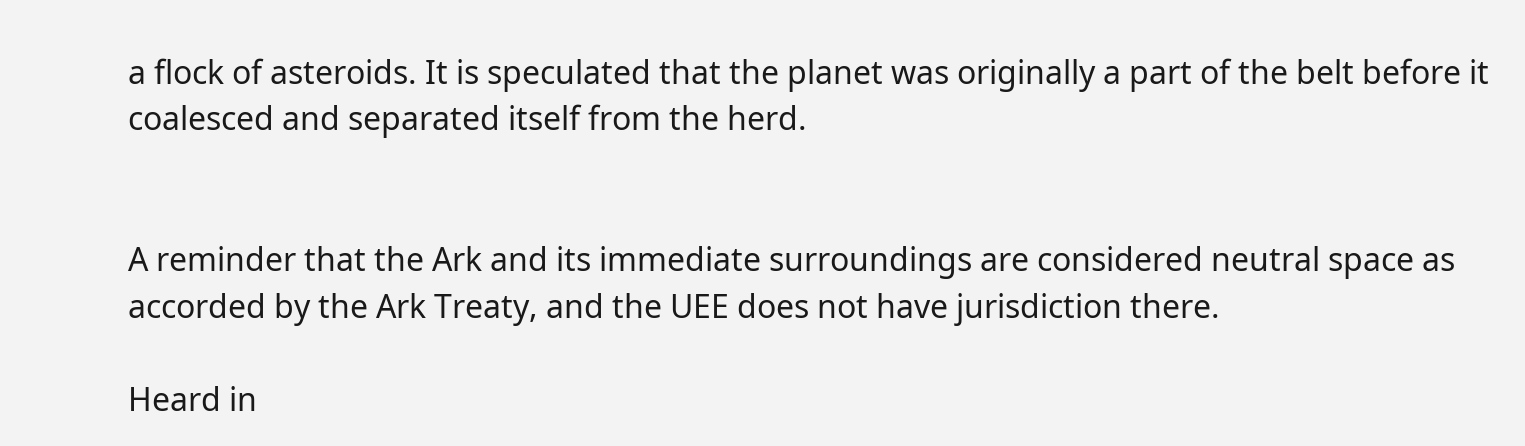a flock of asteroids. It is speculated that the planet was originally a part of the belt before it coalesced and separated itself from the herd.


A reminder that the Ark and its immediate surroundings are considered neutral space as accorded by the Ark Treaty, and the UEE does not have jurisdiction there.

Heard in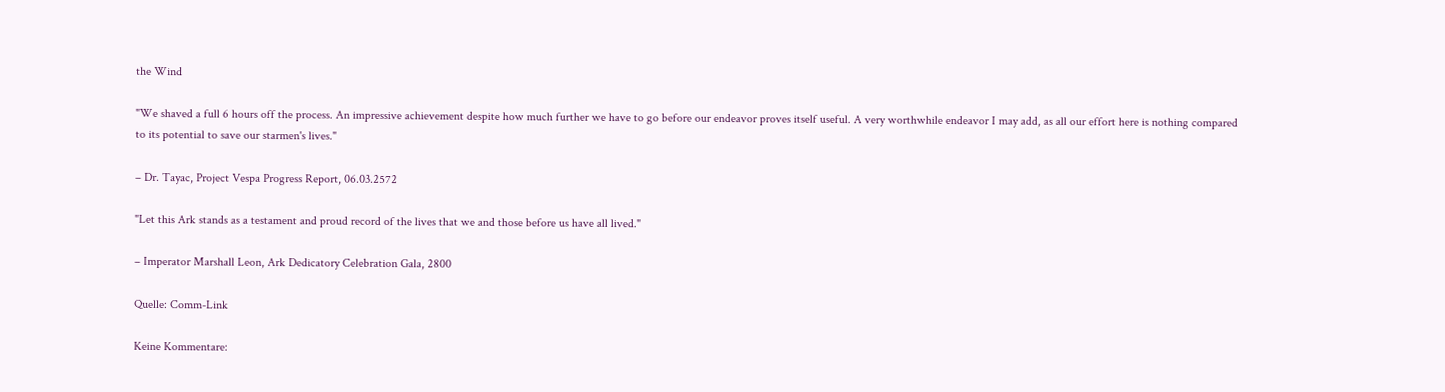the Wind

"We shaved a full 6 hours off the process. An impressive achievement despite how much further we have to go before our endeavor proves itself useful. A very worthwhile endeavor I may add, as all our effort here is nothing compared to its potential to save our starmen's lives."

– Dr. Tayac, Project Vespa Progress Report, 06.03.2572

"Let this Ark stands as a testament and proud record of the lives that we and those before us have all lived."

– Imperator Marshall Leon, Ark Dedicatory Celebration Gala, 2800

Quelle: Comm-Link

Keine Kommentare: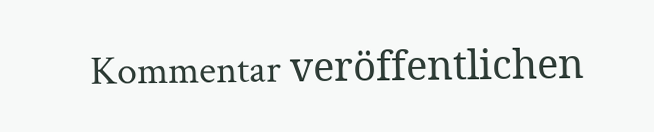Kommentar veröffentlichen